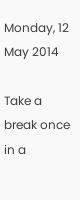Monday, 12 May 2014

Take a break once in a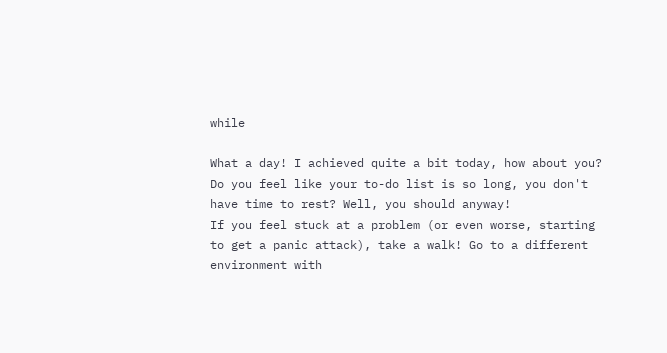while

What a day! I achieved quite a bit today, how about you? Do you feel like your to-do list is so long, you don't have time to rest? Well, you should anyway!
If you feel stuck at a problem (or even worse, starting to get a panic attack), take a walk! Go to a different environment with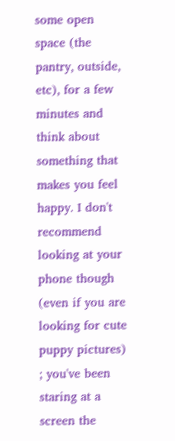some open space (the pantry, outside, etc), for a few minutes and think about something that makes you feel happy. I don't recommend looking at your phone though (even if you are looking for cute puppy pictures) ; you've been staring at a screen the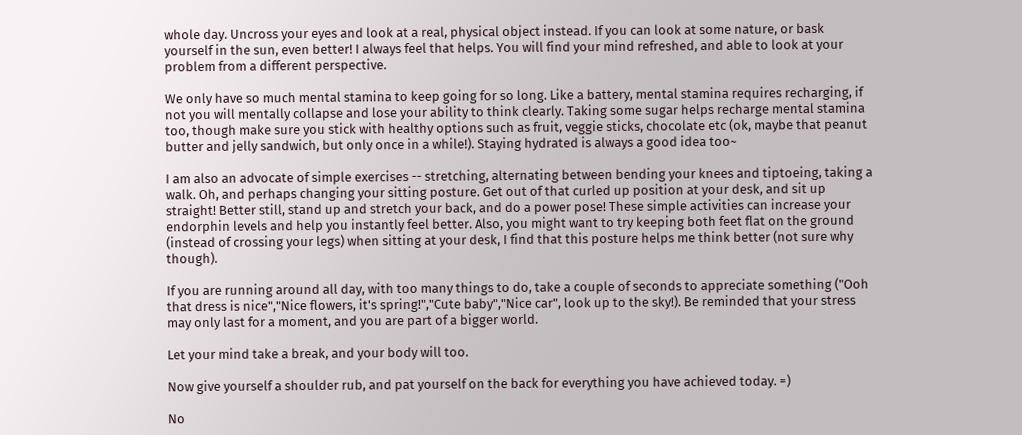whole day. Uncross your eyes and look at a real, physical object instead. If you can look at some nature, or bask yourself in the sun, even better! I always feel that helps. You will find your mind refreshed, and able to look at your problem from a different perspective.

We only have so much mental stamina to keep going for so long. Like a battery, mental stamina requires recharging, if not you will mentally collapse and lose your ability to think clearly. Taking some sugar helps recharge mental stamina too, though make sure you stick with healthy options such as fruit, veggie sticks, chocolate etc (ok, maybe that peanut butter and jelly sandwich, but only once in a while!). Staying hydrated is always a good idea too~

I am also an advocate of simple exercises -- stretching, alternating between bending your knees and tiptoeing, taking a walk. Oh, and perhaps changing your sitting posture. Get out of that curled up position at your desk, and sit up straight! Better still, stand up and stretch your back, and do a power pose! These simple activities can increase your endorphin levels and help you instantly feel better. Also, you might want to try keeping both feet flat on the ground (instead of crossing your legs) when sitting at your desk, I find that this posture helps me think better (not sure why though).

If you are running around all day, with too many things to do, take a couple of seconds to appreciate something ("Ooh that dress is nice","Nice flowers, it's spring!","Cute baby","Nice car", look up to the sky!). Be reminded that your stress may only last for a moment, and you are part of a bigger world.

Let your mind take a break, and your body will too.

Now give yourself a shoulder rub, and pat yourself on the back for everything you have achieved today. =)

No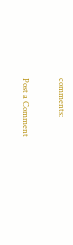comments:

Post a Comment